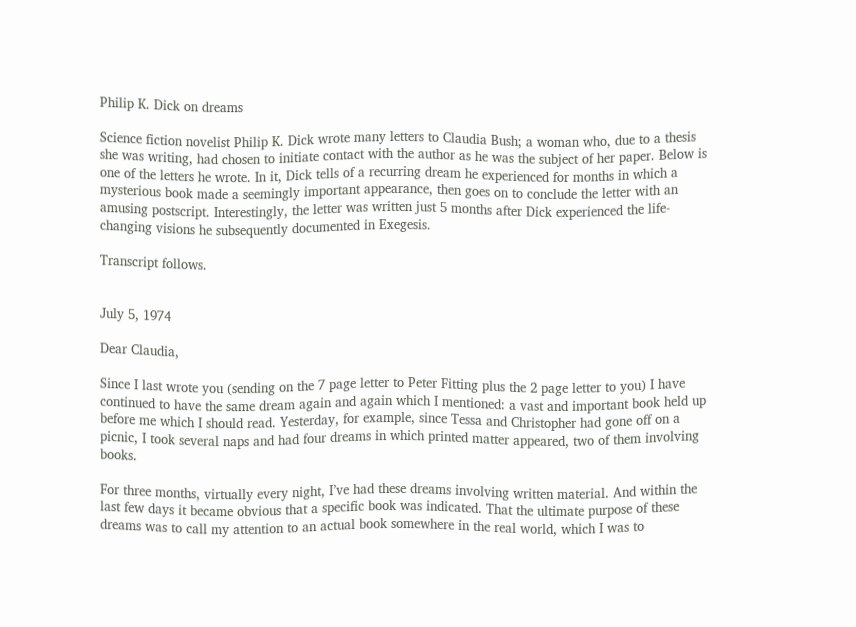Philip K. Dick on dreams

Science fiction novelist Philip K. Dick wrote many letters to Claudia Bush; a woman who, due to a thesis she was writing, had chosen to initiate contact with the author as he was the subject of her paper. Below is one of the letters he wrote. In it, Dick tells of a recurring dream he experienced for months in which a mysterious book made a seemingly important appearance, then goes on to conclude the letter with an amusing postscript. Interestingly, the letter was written just 5 months after Dick experienced the life-changing visions he subsequently documented in Exegesis.

Transcript follows.


July 5, 1974

Dear Claudia,

Since I last wrote you (sending on the 7 page letter to Peter Fitting plus the 2 page letter to you) I have continued to have the same dream again and again which I mentioned: a vast and important book held up before me which I should read. Yesterday, for example, since Tessa and Christopher had gone off on a picnic, I took several naps and had four dreams in which printed matter appeared, two of them involving books.

For three months, virtually every night, I’ve had these dreams involving written material. And within the last few days it became obvious that a specific book was indicated. That the ultimate purpose of these dreams was to call my attention to an actual book somewhere in the real world, which I was to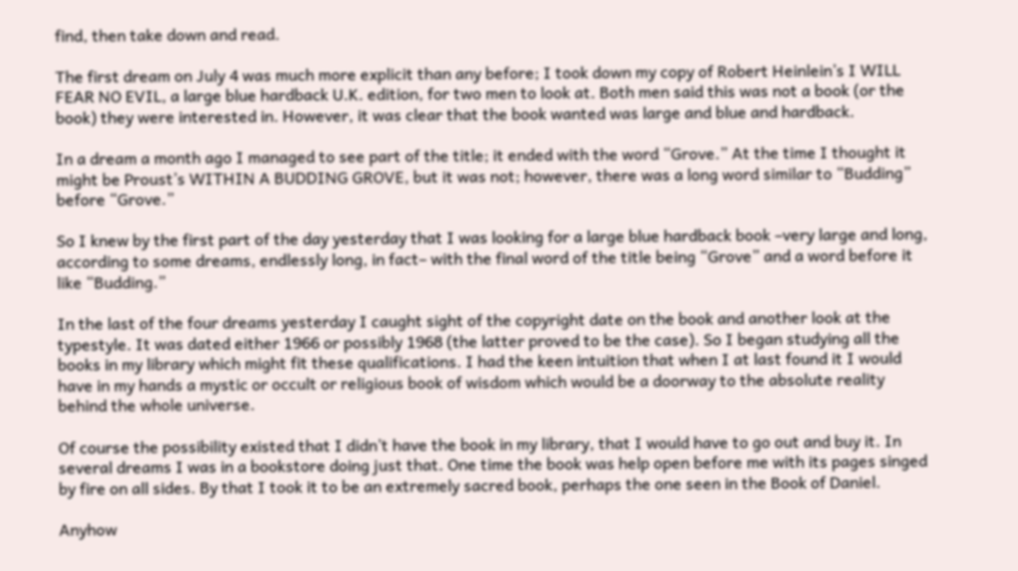find, then take down and read.

The first dream on July 4 was much more explicit than any before; I took down my copy of Robert Heinlein’s I WILL FEAR NO EVIL, a large blue hardback U.K. edition, for two men to look at. Both men said this was not a book (or the book) they were interested in. However, it was clear that the book wanted was large and blue and hardback.

In a dream a month ago I managed to see part of the title; it ended with the word “Grove.” At the time I thought it might be Proust’s WITHIN A BUDDING GROVE, but it was not; however, there was a long word similar to “Budding” before “Grove.”

So I knew by the first part of the day yesterday that I was looking for a large blue hardback book –very large and long, according to some dreams, endlessly long, in fact– with the final word of the title being “Grove” and a word before it like “Budding.”

In the last of the four dreams yesterday I caught sight of the copyright date on the book and another look at the typestyle. It was dated either 1966 or possibly 1968 (the latter proved to be the case). So I began studying all the books in my library which might fit these qualifications. I had the keen intuition that when I at last found it I would have in my hands a mystic or occult or religious book of wisdom which would be a doorway to the absolute reality behind the whole universe.

Of course the possibility existed that I didn’t have the book in my library, that I would have to go out and buy it. In several dreams I was in a bookstore doing just that. One time the book was help open before me with its pages singed by fire on all sides. By that I took it to be an extremely sacred book, perhaps the one seen in the Book of Daniel.

Anyhow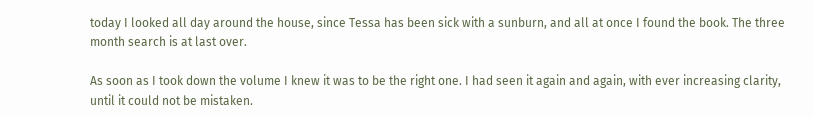today I looked all day around the house, since Tessa has been sick with a sunburn, and all at once I found the book. The three month search is at last over.

As soon as I took down the volume I knew it was to be the right one. I had seen it again and again, with ever increasing clarity, until it could not be mistaken.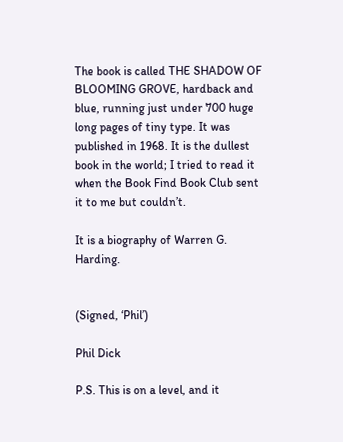The book is called THE SHADOW OF BLOOMING GROVE, hardback and blue, running just under 700 huge long pages of tiny type. It was published in 1968. It is the dullest book in the world; I tried to read it when the Book Find Book Club sent it to me but couldn’t.

It is a biography of Warren G. Harding.


(Signed, ‘Phil’)

Phil Dick

P.S. This is on a level, and it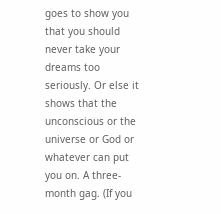goes to show you that you should never take your dreams too seriously. Or else it shows that the unconscious or the universe or God or whatever can put you on. A three-month gag. (If you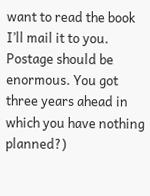want to read the book I’ll mail it to you. Postage should be enormous. You got three years ahead in which you have nothing planned?)